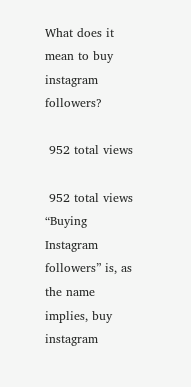What does it mean to buy instagram followers?

 952 total views

 952 total views “Buying Instagram followers” is, as the name implies, buy instagram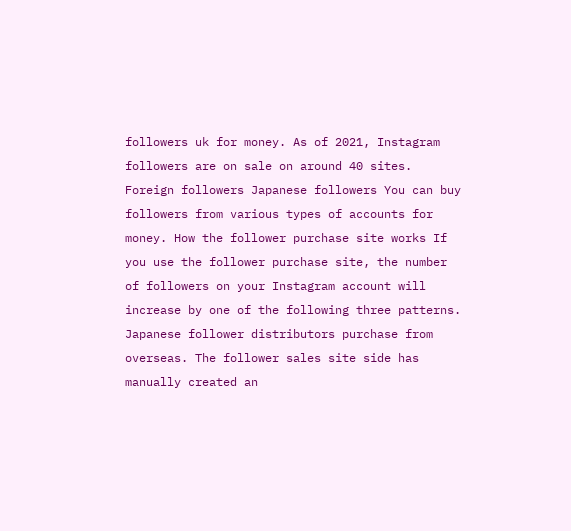followers uk for money. As of 2021, Instagram followers are on sale on around 40 sites. Foreign followers Japanese followers You can buy followers from various types of accounts for money. How the follower purchase site works If you use the follower purchase site, the number of followers on your Instagram account will increase by one of the following three patterns. Japanese follower distributors purchase from overseas. The follower sales site side has manually created an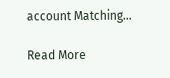account Matching…

Read More